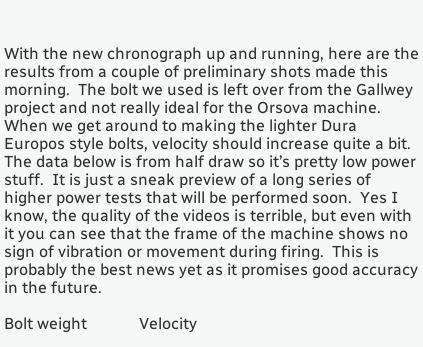With the new chronograph up and running, here are the results from a couple of preliminary shots made this morning.  The bolt we used is left over from the Gallwey project and not really ideal for the Orsova machine.  When we get around to making the lighter Dura Europos style bolts, velocity should increase quite a bit.  The data below is from half draw so it’s pretty low power stuff.  It is just a sneak preview of a long series of higher power tests that will be performed soon.  Yes I know, the quality of the videos is terrible, but even with it you can see that the frame of the machine shows no sign of vibration or movement during firing.  This is probably the best news yet as it promises good accuracy in the future.

Bolt weight             Velocity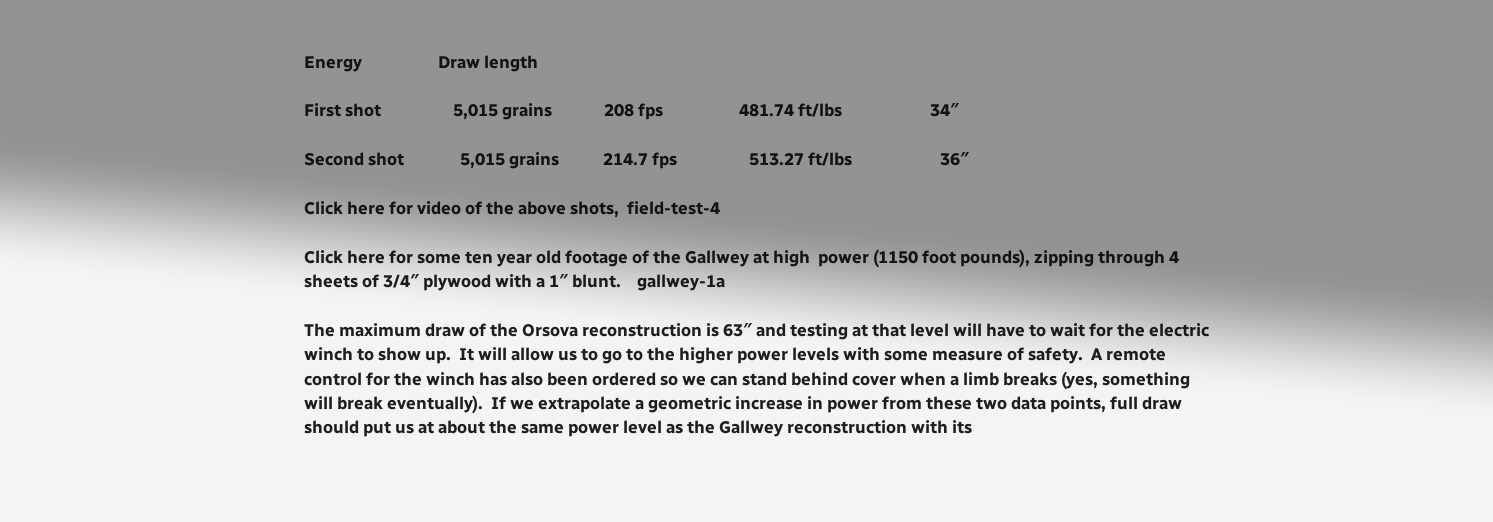Energy                   Draw length

First shot                  5,015 grains             208 fps                   481.74 ft/lbs                      34″

Second shot              5,015 grains           214.7 fps                  513.27 ft/lbs                      36″

Click here for video of the above shots,  field-test-4

Click here for some ten year old footage of the Gallwey at high  power (1150 foot pounds), zipping through 4 sheets of 3/4″ plywood with a 1″ blunt.    gallwey-1a

The maximum draw of the Orsova reconstruction is 63″ and testing at that level will have to wait for the electric winch to show up.  It will allow us to go to the higher power levels with some measure of safety.  A remote control for the winch has also been ordered so we can stand behind cover when a limb breaks (yes, something will break eventually).  If we extrapolate a geometric increase in power from these two data points, full draw should put us at about the same power level as the Gallwey reconstruction with its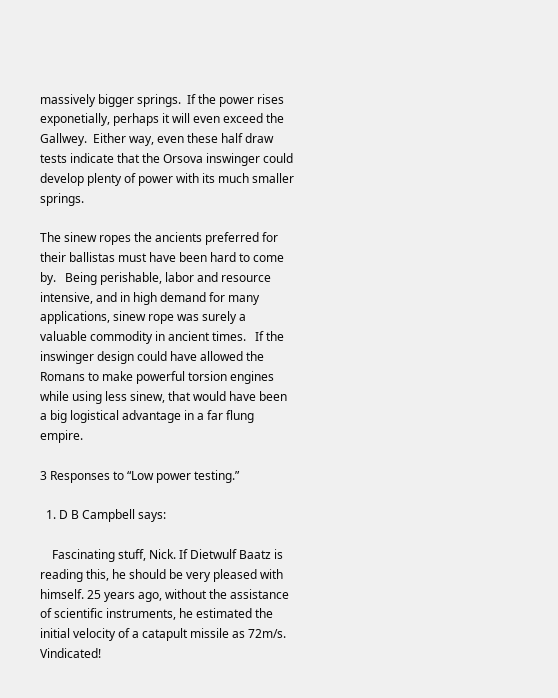massively bigger springs.  If the power rises exponetially, perhaps it will even exceed the Gallwey.  Either way, even these half draw tests indicate that the Orsova inswinger could develop plenty of power with its much smaller springs.

The sinew ropes the ancients preferred for their ballistas must have been hard to come by.   Being perishable, labor and resource intensive, and in high demand for many applications, sinew rope was surely a valuable commodity in ancient times.   If the inswinger design could have allowed the Romans to make powerful torsion engines while using less sinew, that would have been a big logistical advantage in a far flung empire.

3 Responses to “Low power testing.”

  1. D B Campbell says:

    Fascinating stuff, Nick. If Dietwulf Baatz is reading this, he should be very pleased with himself. 25 years ago, without the assistance of scientific instruments, he estimated the initial velocity of a catapult missile as 72m/s. Vindicated!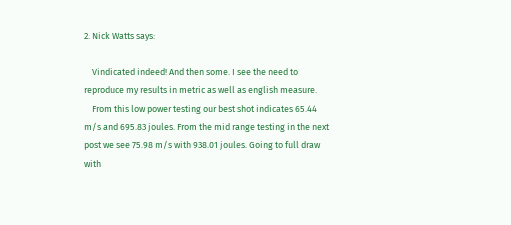2. Nick Watts says:

    Vindicated indeed! And then some. I see the need to reproduce my results in metric as well as english measure.
    From this low power testing our best shot indicates 65.44 m/s and 695.83 joules. From the mid range testing in the next post we see 75.98 m/s with 938.01 joules. Going to full draw with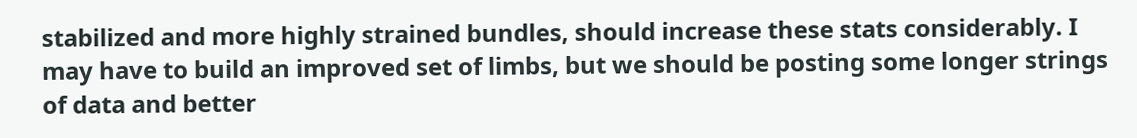stabilized and more highly strained bundles, should increase these stats considerably. I may have to build an improved set of limbs, but we should be posting some longer strings of data and better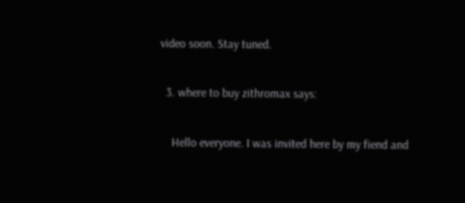video soon. Stay tuned.

  3. where to buy zithromax says:

    Hello everyone. I was invited here by my fiend and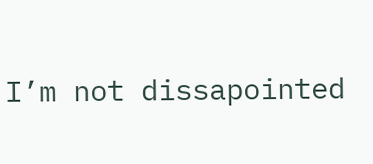I’m not dissapointed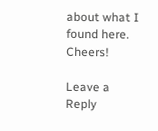about what I found here. Cheers!

Leave a Reply